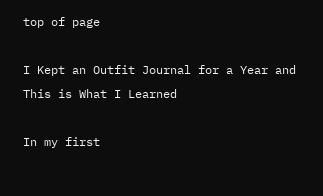top of page

I Kept an Outfit Journal for a Year and This is What I Learned

In my first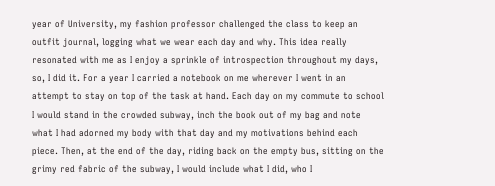year of University, my fashion professor challenged the class to keep an outfit journal, logging what we wear each day and why. This idea really resonated with me as I enjoy a sprinkle of introspection throughout my days, so, I did it. For a year I carried a notebook on me wherever I went in an attempt to stay on top of the task at hand. Each day on my commute to school I would stand in the crowded subway, inch the book out of my bag and note what I had adorned my body with that day and my motivations behind each piece. Then, at the end of the day, riding back on the empty bus, sitting on the grimy red fabric of the subway, I would include what I did, who I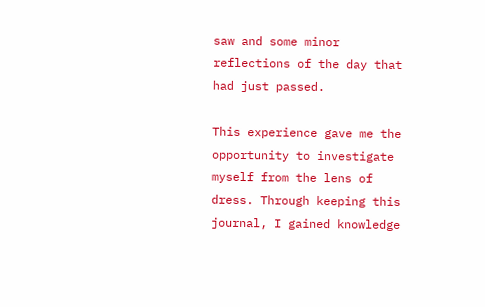saw and some minor reflections of the day that had just passed.

This experience gave me the opportunity to investigate myself from the lens of dress. Through keeping this journal, I gained knowledge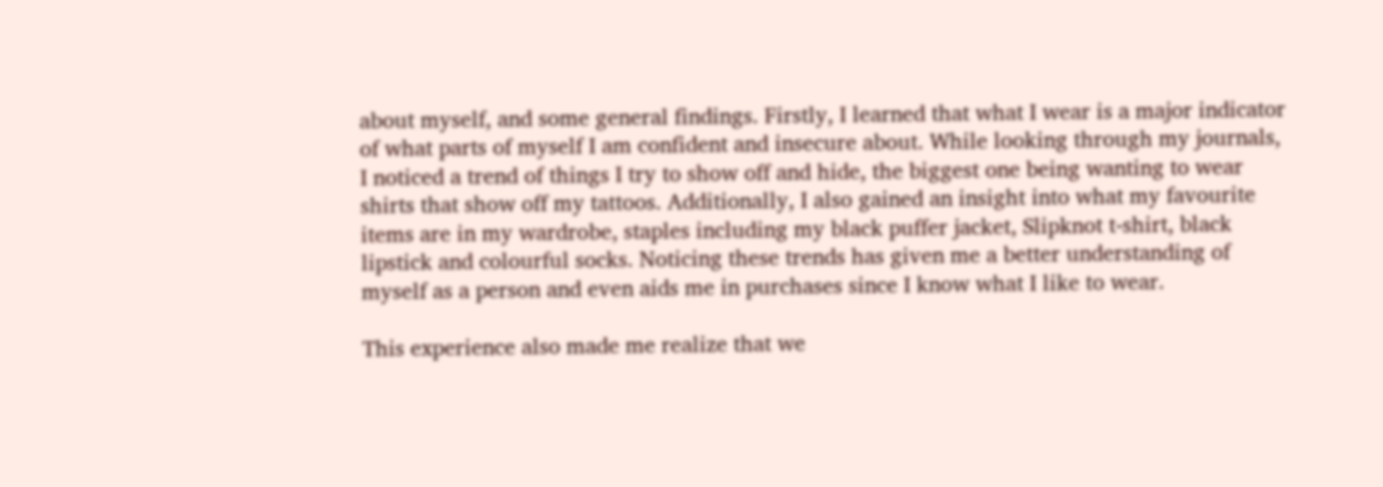about myself, and some general findings. Firstly, I learned that what I wear is a major indicator of what parts of myself I am confident and insecure about. While looking through my journals, I noticed a trend of things I try to show off and hide, the biggest one being wanting to wear shirts that show off my tattoos. Additionally, I also gained an insight into what my favourite items are in my wardrobe, staples including my black puffer jacket, Slipknot t-shirt, black lipstick and colourful socks. Noticing these trends has given me a better understanding of myself as a person and even aids me in purchases since I know what I like to wear.

This experience also made me realize that we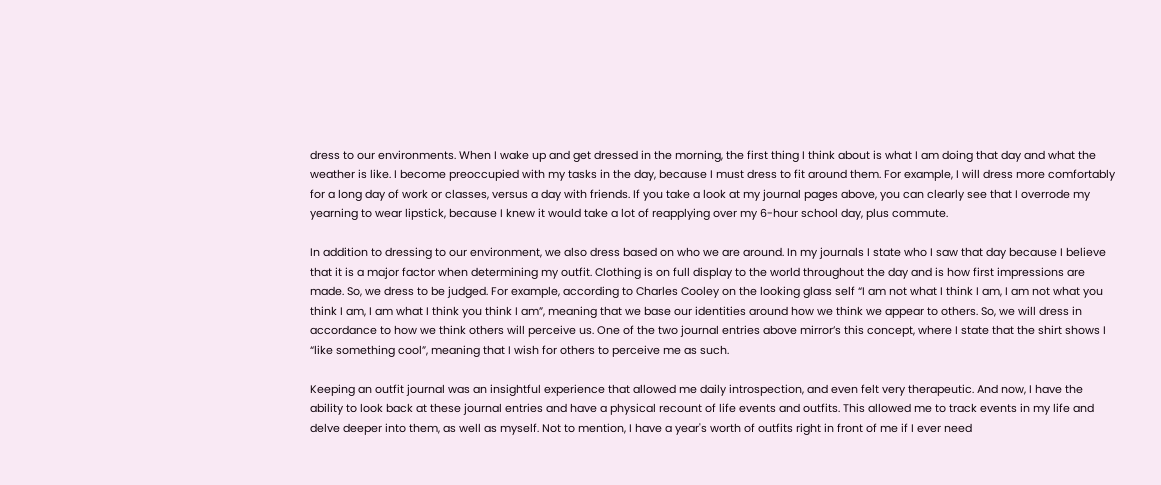dress to our environments. When I wake up and get dressed in the morning, the first thing I think about is what I am doing that day and what the weather is like. I become preoccupied with my tasks in the day, because I must dress to fit around them. For example, I will dress more comfortably for a long day of work or classes, versus a day with friends. If you take a look at my journal pages above, you can clearly see that I overrode my yearning to wear lipstick, because I knew it would take a lot of reapplying over my 6-hour school day, plus commute.

In addition to dressing to our environment, we also dress based on who we are around. In my journals I state who I saw that day because I believe that it is a major factor when determining my outfit. Clothing is on full display to the world throughout the day and is how first impressions are made. So, we dress to be judged. For example, according to Charles Cooley on the looking glass self “I am not what I think I am, I am not what you think I am, I am what I think you think I am”, meaning that we base our identities around how we think we appear to others. So, we will dress in accordance to how we think others will perceive us. One of the two journal entries above mirror’s this concept, where I state that the shirt shows I “like something cool”, meaning that I wish for others to perceive me as such.

Keeping an outfit journal was an insightful experience that allowed me daily introspection, and even felt very therapeutic. And now, I have the ability to look back at these journal entries and have a physical recount of life events and outfits. This allowed me to track events in my life and delve deeper into them, as well as myself. Not to mention, I have a year's worth of outfits right in front of me if I ever need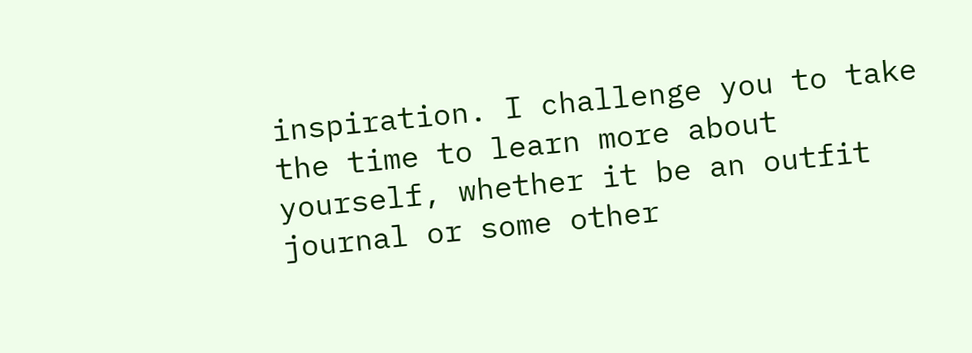inspiration. I challenge you to take the time to learn more about yourself, whether it be an outfit journal or some other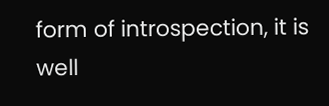form of introspection, it is well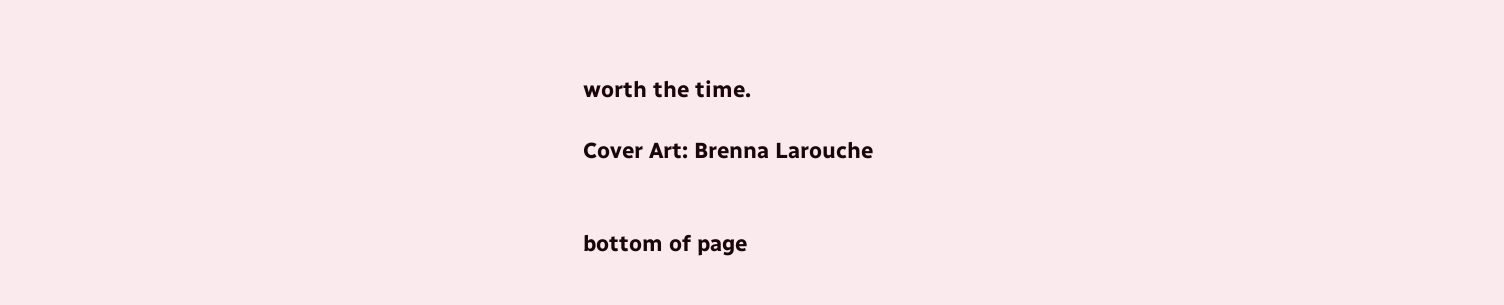worth the time.

Cover Art: Brenna Larouche


bottom of page